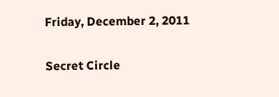Friday, December 2, 2011

Secret Circle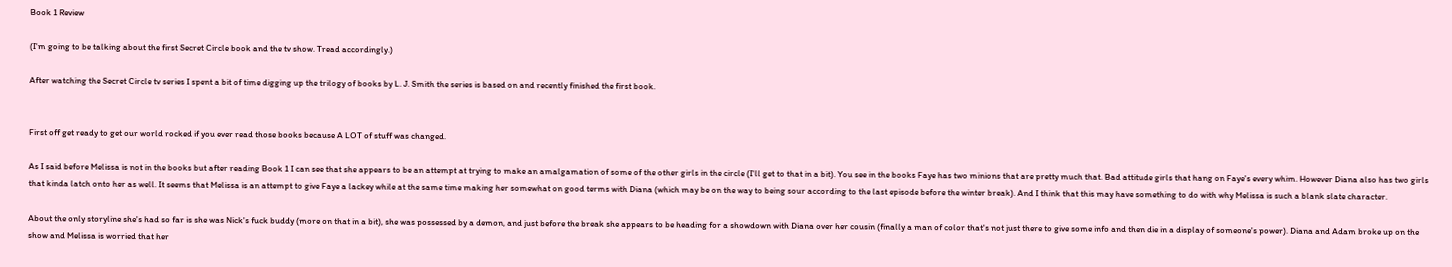Book 1 Review

(I'm going to be talking about the first Secret Circle book and the tv show. Tread accordingly.)

After watching the Secret Circle tv series I spent a bit of time digging up the trilogy of books by L. J. Smith the series is based on and recently finished the first book.


First off get ready to get our world rocked if you ever read those books because A LOT of stuff was changed.

As I said before Melissa is not in the books but after reading Book 1 I can see that she appears to be an attempt at trying to make an amalgamation of some of the other girls in the circle (I'll get to that in a bit). You see in the books Faye has two minions that are pretty much that. Bad attitude girls that hang on Faye's every whim. However Diana also has two girls that kinda latch onto her as well. It seems that Melissa is an attempt to give Faye a lackey while at the same time making her somewhat on good terms with Diana (which may be on the way to being sour according to the last episode before the winter break). And I think that this may have something to do with why Melissa is such a blank slate character.

About the only storyline she's had so far is she was Nick's fuck buddy (more on that in a bit), she was possessed by a demon, and just before the break she appears to be heading for a showdown with Diana over her cousin (finally a man of color that's not just there to give some info and then die in a display of someone's power). Diana and Adam broke up on the show and Melissa is worried that her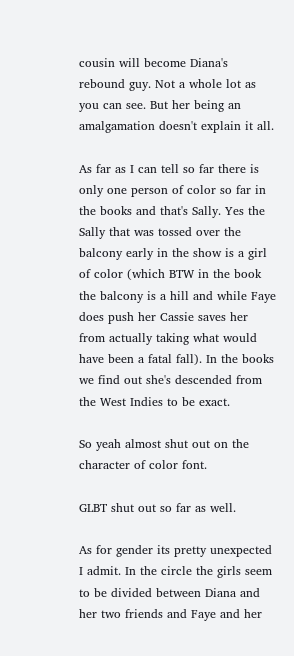cousin will become Diana's rebound guy. Not a whole lot as you can see. But her being an amalgamation doesn't explain it all.

As far as I can tell so far there is only one person of color so far in the books and that's Sally. Yes the Sally that was tossed over the balcony early in the show is a girl of color (which BTW in the book the balcony is a hill and while Faye does push her Cassie saves her from actually taking what would have been a fatal fall). In the books we find out she's descended from the West Indies to be exact.

So yeah almost shut out on the character of color font.

GLBT shut out so far as well.

As for gender its pretty unexpected I admit. In the circle the girls seem to be divided between Diana and her two friends and Faye and her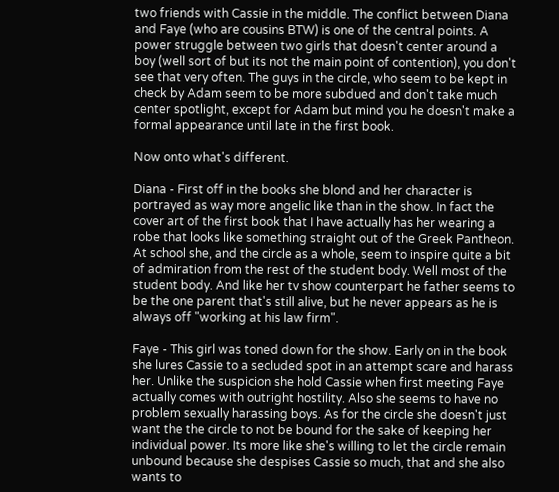two friends with Cassie in the middle. The conflict between Diana and Faye (who are cousins BTW) is one of the central points. A power struggle between two girls that doesn't center around a boy (well sort of but its not the main point of contention), you don't see that very often. The guys in the circle, who seem to be kept in check by Adam seem to be more subdued and don't take much center spotlight, except for Adam but mind you he doesn't make a formal appearance until late in the first book.

Now onto what's different.

Diana - First off in the books she blond and her character is portrayed as way more angelic like than in the show. In fact the cover art of the first book that I have actually has her wearing a robe that looks like something straight out of the Greek Pantheon. At school she, and the circle as a whole, seem to inspire quite a bit of admiration from the rest of the student body. Well most of the student body. And like her tv show counterpart he father seems to be the one parent that's still alive, but he never appears as he is always off "working at his law firm".

Faye - This girl was toned down for the show. Early on in the book she lures Cassie to a secluded spot in an attempt scare and harass her. Unlike the suspicion she hold Cassie when first meeting Faye actually comes with outright hostility. Also she seems to have no problem sexually harassing boys. As for the circle she doesn't just want the the circle to not be bound for the sake of keeping her individual power. Its more like she's willing to let the circle remain unbound because she despises Cassie so much, that and she also wants to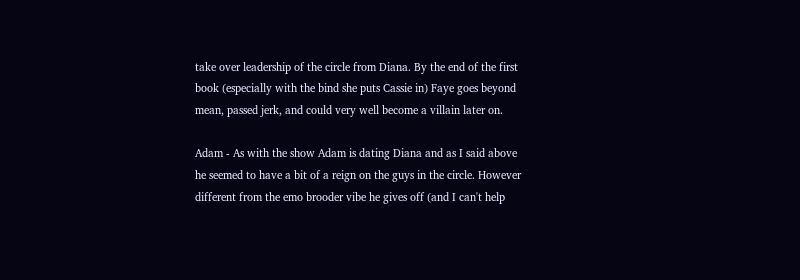take over leadership of the circle from Diana. By the end of the first book (especially with the bind she puts Cassie in) Faye goes beyond mean, passed jerk, and could very well become a villain later on.

Adam - As with the show Adam is dating Diana and as I said above he seemed to have a bit of a reign on the guys in the circle. However different from the emo brooder vibe he gives off (and I can't help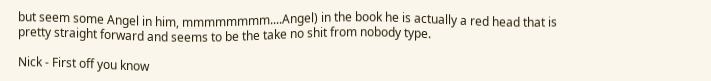but seem some Angel in him, mmmmmmmm....Angel) in the book he is actually a red head that is pretty straight forward and seems to be the take no shit from nobody type.

Nick - First off you know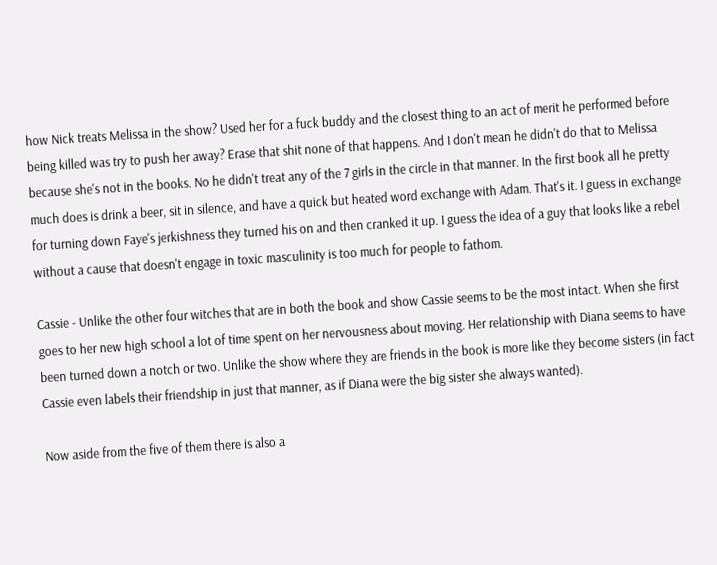how Nick treats Melissa in the show? Used her for a fuck buddy and the closest thing to an act of merit he performed before being killed was try to push her away? Erase that shit none of that happens. And I don't mean he didn't do that to Melissa because she's not in the books. No he didn't treat any of the 7 girls in the circle in that manner. In the first book all he pretty much does is drink a beer, sit in silence, and have a quick but heated word exchange with Adam. That's it. I guess in exchange for turning down Faye's jerkishness they turned his on and then cranked it up. I guess the idea of a guy that looks like a rebel without a cause that doesn't engage in toxic masculinity is too much for people to fathom.

Cassie - Unlike the other four witches that are in both the book and show Cassie seems to be the most intact. When she first goes to her new high school a lot of time spent on her nervousness about moving. Her relationship with Diana seems to have been turned down a notch or two. Unlike the show where they are friends in the book is more like they become sisters (in fact Cassie even labels their friendship in just that manner, as if Diana were the big sister she always wanted).

Now aside from the five of them there is also a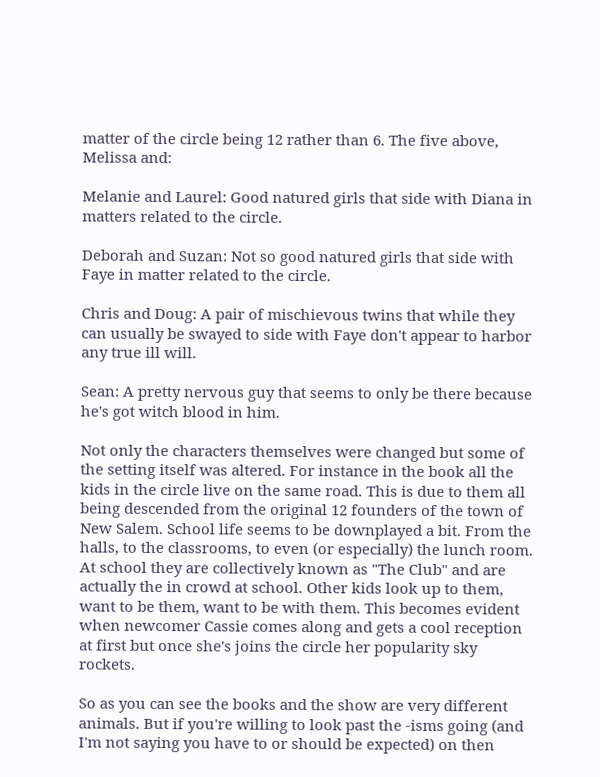matter of the circle being 12 rather than 6. The five above, Melissa and:

Melanie and Laurel: Good natured girls that side with Diana in matters related to the circle.

Deborah and Suzan: Not so good natured girls that side with Faye in matter related to the circle.

Chris and Doug: A pair of mischievous twins that while they can usually be swayed to side with Faye don't appear to harbor any true ill will.

Sean: A pretty nervous guy that seems to only be there because he's got witch blood in him.

Not only the characters themselves were changed but some of the setting itself was altered. For instance in the book all the kids in the circle live on the same road. This is due to them all being descended from the original 12 founders of the town of New Salem. School life seems to be downplayed a bit. From the halls, to the classrooms, to even (or especially) the lunch room. At school they are collectively known as "The Club" and are actually the in crowd at school. Other kids look up to them, want to be them, want to be with them. This becomes evident when newcomer Cassie comes along and gets a cool reception at first but once she's joins the circle her popularity sky rockets.

So as you can see the books and the show are very different animals. But if you're willing to look past the -isms going (and I'm not saying you have to or should be expected) on then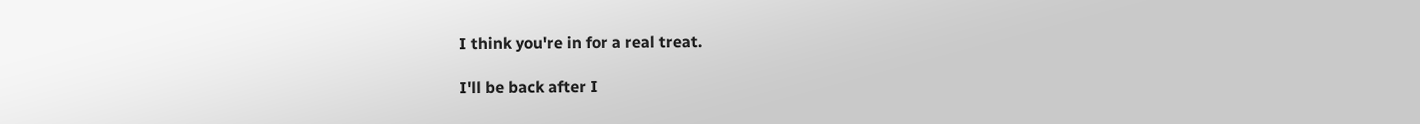I think you're in for a real treat.

I'll be back after I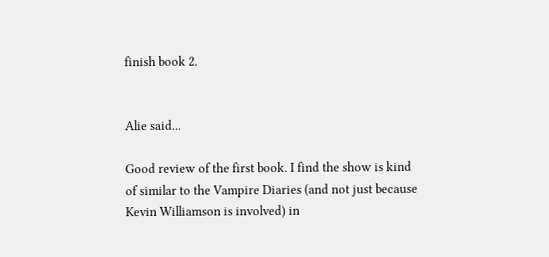finish book 2.


Alie said...

Good review of the first book. I find the show is kind of similar to the Vampire Diaries (and not just because Kevin Williamson is involved) in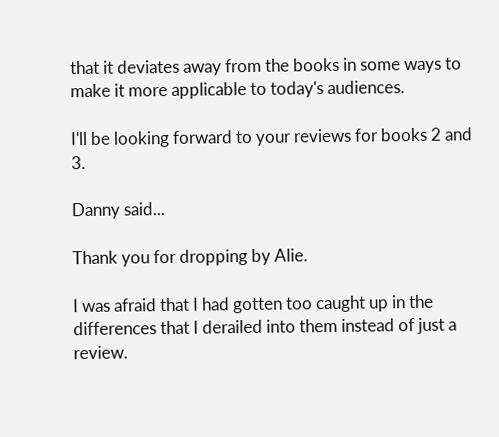that it deviates away from the books in some ways to make it more applicable to today's audiences.

I'll be looking forward to your reviews for books 2 and 3.

Danny said...

Thank you for dropping by Alie.

I was afraid that I had gotten too caught up in the differences that I derailed into them instead of just a review.